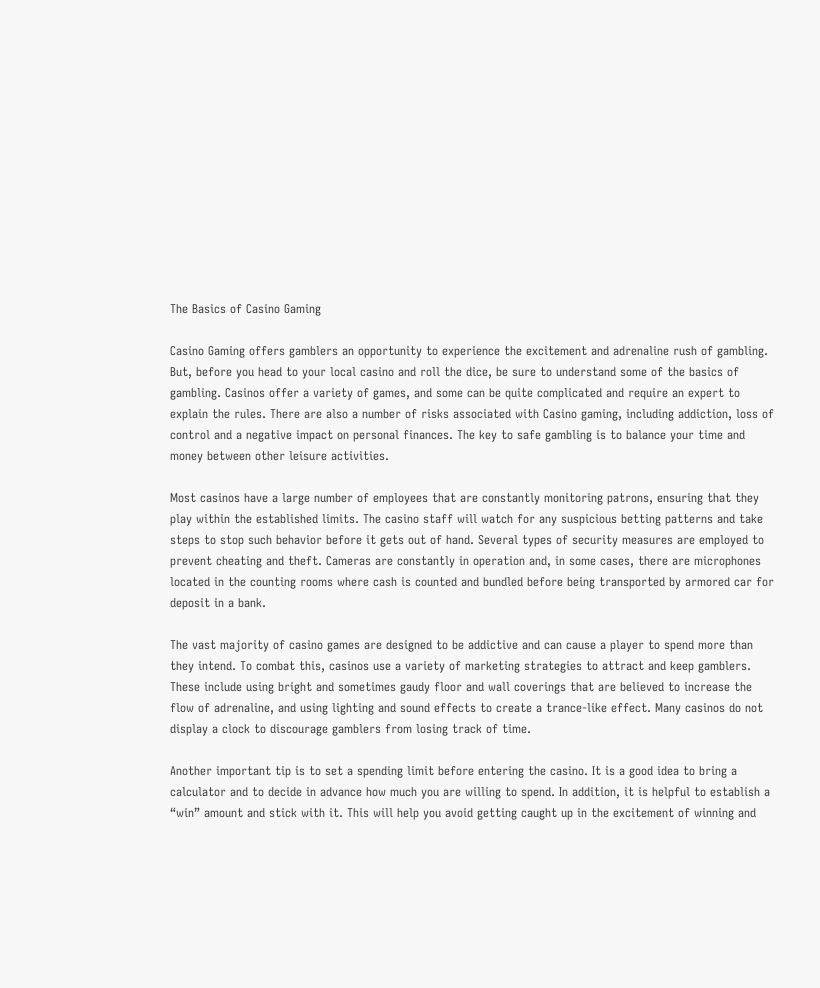The Basics of Casino Gaming

Casino Gaming offers gamblers an opportunity to experience the excitement and adrenaline rush of gambling. But, before you head to your local casino and roll the dice, be sure to understand some of the basics of gambling. Casinos offer a variety of games, and some can be quite complicated and require an expert to explain the rules. There are also a number of risks associated with Casino gaming, including addiction, loss of control and a negative impact on personal finances. The key to safe gambling is to balance your time and money between other leisure activities.

Most casinos have a large number of employees that are constantly monitoring patrons, ensuring that they play within the established limits. The casino staff will watch for any suspicious betting patterns and take steps to stop such behavior before it gets out of hand. Several types of security measures are employed to prevent cheating and theft. Cameras are constantly in operation and, in some cases, there are microphones located in the counting rooms where cash is counted and bundled before being transported by armored car for deposit in a bank.

The vast majority of casino games are designed to be addictive and can cause a player to spend more than they intend. To combat this, casinos use a variety of marketing strategies to attract and keep gamblers. These include using bright and sometimes gaudy floor and wall coverings that are believed to increase the flow of adrenaline, and using lighting and sound effects to create a trance-like effect. Many casinos do not display a clock to discourage gamblers from losing track of time.

Another important tip is to set a spending limit before entering the casino. It is a good idea to bring a calculator and to decide in advance how much you are willing to spend. In addition, it is helpful to establish a “win” amount and stick with it. This will help you avoid getting caught up in the excitement of winning and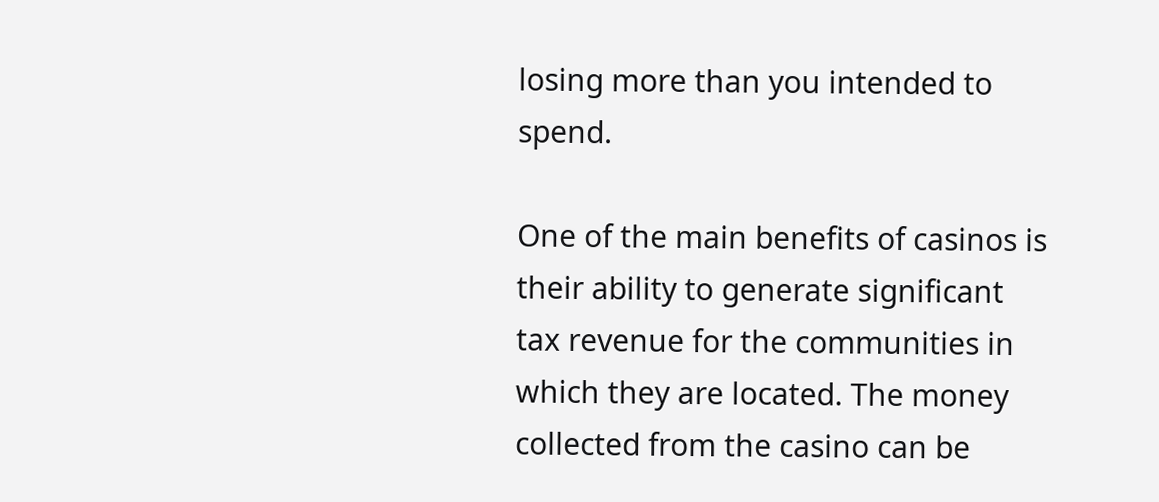losing more than you intended to spend.

One of the main benefits of casinos is their ability to generate significant tax revenue for the communities in which they are located. The money collected from the casino can be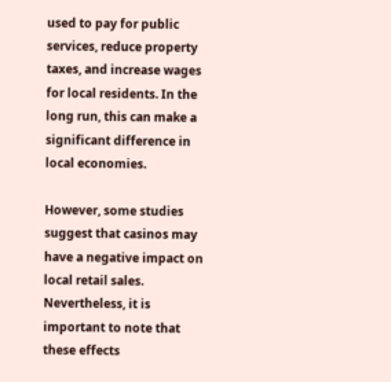used to pay for public services, reduce property taxes, and increase wages for local residents. In the long run, this can make a significant difference in local economies.

However, some studies suggest that casinos may have a negative impact on local retail sales. Nevertheless, it is important to note that these effects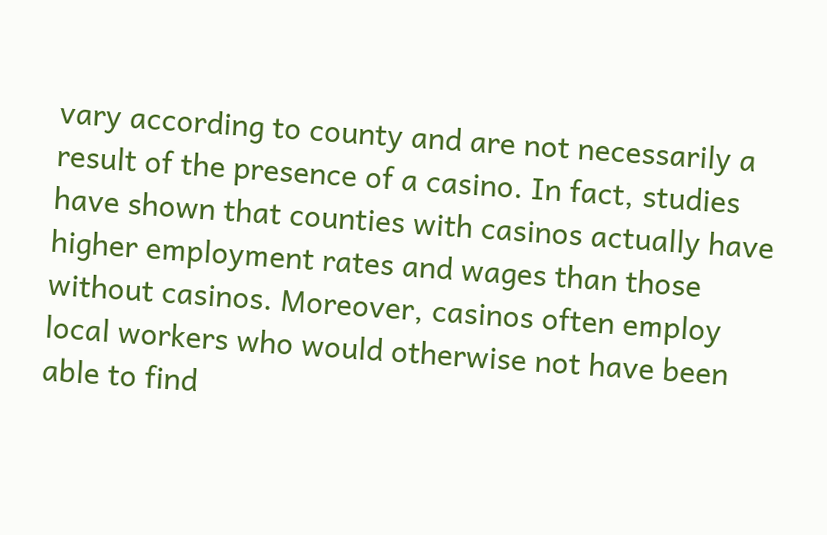vary according to county and are not necessarily a result of the presence of a casino. In fact, studies have shown that counties with casinos actually have higher employment rates and wages than those without casinos. Moreover, casinos often employ local workers who would otherwise not have been able to find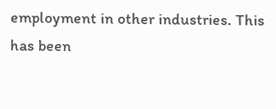employment in other industries. This has been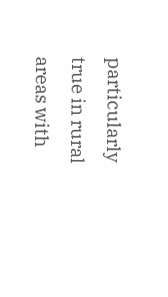particularly true in rural areas with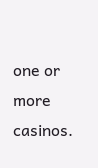one or more casinos.